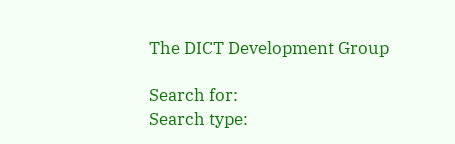The DICT Development Group

Search for:
Search type: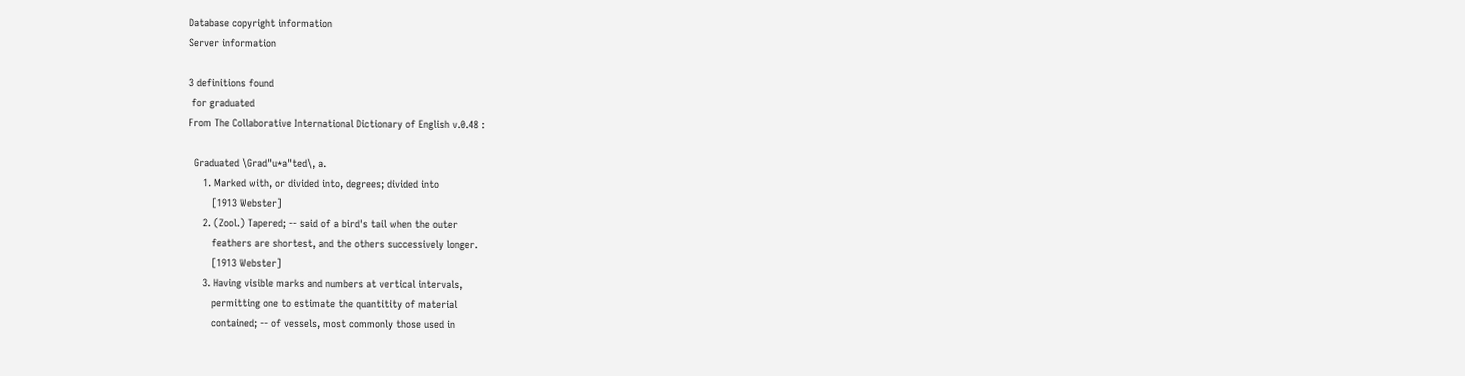Database copyright information
Server information

3 definitions found
 for graduated
From The Collaborative International Dictionary of English v.0.48 :

  Graduated \Grad"u*a"ted\, a.
     1. Marked with, or divided into, degrees; divided into
        [1913 Webster]
     2. (Zool.) Tapered; -- said of a bird's tail when the outer
        feathers are shortest, and the others successively longer.
        [1913 Webster]
     3. Having visible marks and numbers at vertical intervals,
        permitting one to estimate the quantitity of material
        contained; -- of vessels, most commonly those used in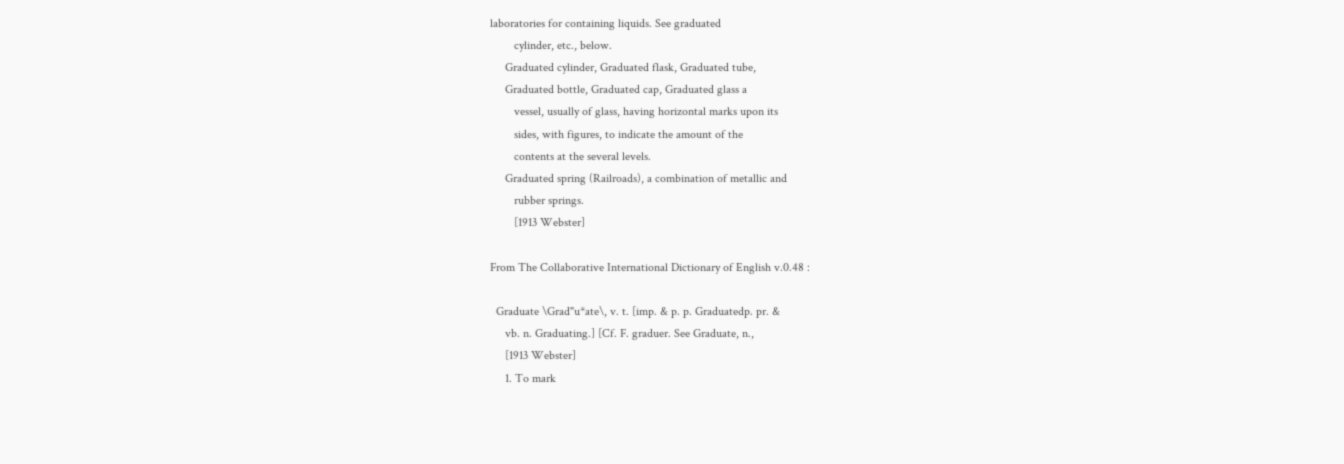laboratories for containing liquids. See graduated
        cylinder, etc., below.
     Graduated cylinder, Graduated flask, Graduated tube,
     Graduated bottle, Graduated cap, Graduated glass a
        vessel, usually of glass, having horizontal marks upon its
        sides, with figures, to indicate the amount of the
        contents at the several levels.
     Graduated spring (Railroads), a combination of metallic and
        rubber springs.
        [1913 Webster]

From The Collaborative International Dictionary of English v.0.48 :

  Graduate \Grad"u*ate\, v. t. [imp. & p. p. Graduatedp. pr. &
     vb. n. Graduating.] [Cf. F. graduer. See Graduate, n.,
     [1913 Webster]
     1. To mark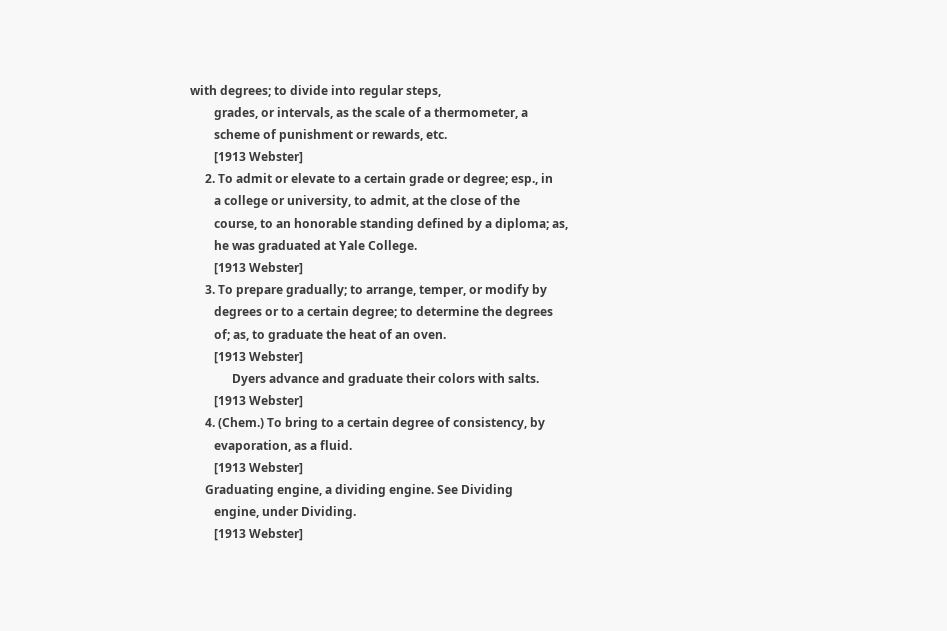with degrees; to divide into regular steps,
        grades, or intervals, as the scale of a thermometer, a
        scheme of punishment or rewards, etc.
        [1913 Webster]
     2. To admit or elevate to a certain grade or degree; esp., in
        a college or university, to admit, at the close of the
        course, to an honorable standing defined by a diploma; as,
        he was graduated at Yale College.
        [1913 Webster]
     3. To prepare gradually; to arrange, temper, or modify by
        degrees or to a certain degree; to determine the degrees
        of; as, to graduate the heat of an oven.
        [1913 Webster]
              Dyers advance and graduate their colors with salts.
        [1913 Webster]
     4. (Chem.) To bring to a certain degree of consistency, by
        evaporation, as a fluid.
        [1913 Webster]
     Graduating engine, a dividing engine. See Dividing
        engine, under Dividing.
        [1913 Webster]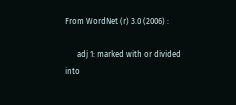From WordNet (r) 3.0 (2006) :

      adj 1: marked with or divided into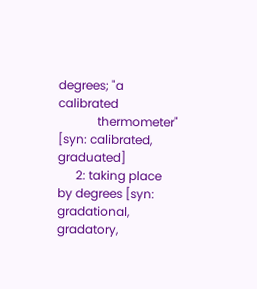degrees; "a calibrated
             thermometer" [syn: calibrated, graduated]
      2: taking place by degrees [syn: gradational, gradatory,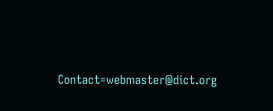Contact=webmaster@dict.org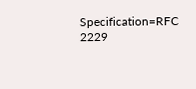Specification=RFC 2229